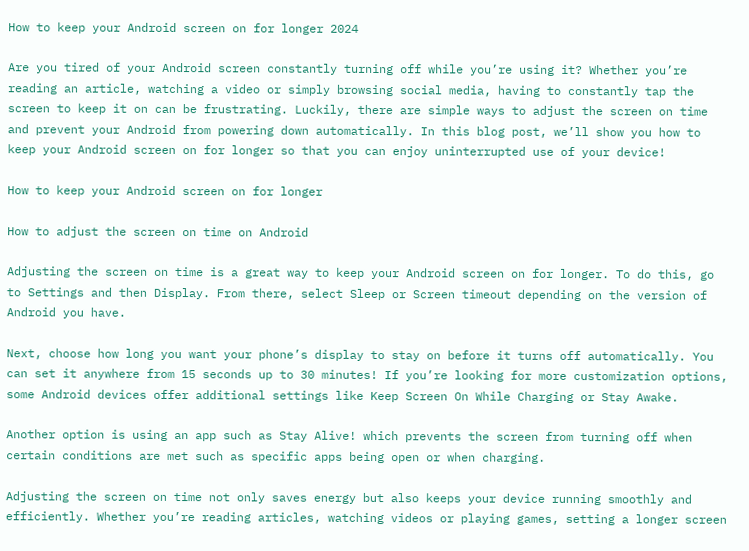How to keep your Android screen on for longer 2024

Are you tired of your Android screen constantly turning off while you’re using it? Whether you’re reading an article, watching a video or simply browsing social media, having to constantly tap the screen to keep it on can be frustrating. Luckily, there are simple ways to adjust the screen on time and prevent your Android from powering down automatically. In this blog post, we’ll show you how to keep your Android screen on for longer so that you can enjoy uninterrupted use of your device!

How to keep your Android screen on for longer

How to adjust the screen on time on Android

Adjusting the screen on time is a great way to keep your Android screen on for longer. To do this, go to Settings and then Display. From there, select Sleep or Screen timeout depending on the version of Android you have.

Next, choose how long you want your phone’s display to stay on before it turns off automatically. You can set it anywhere from 15 seconds up to 30 minutes! If you’re looking for more customization options, some Android devices offer additional settings like Keep Screen On While Charging or Stay Awake.

Another option is using an app such as Stay Alive! which prevents the screen from turning off when certain conditions are met such as specific apps being open or when charging.

Adjusting the screen on time not only saves energy but also keeps your device running smoothly and efficiently. Whether you’re reading articles, watching videos or playing games, setting a longer screen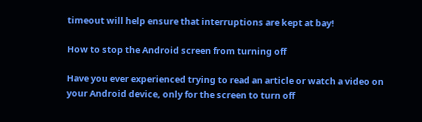timeout will help ensure that interruptions are kept at bay!

How to stop the Android screen from turning off

Have you ever experienced trying to read an article or watch a video on your Android device, only for the screen to turn off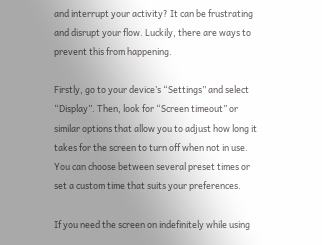and interrupt your activity? It can be frustrating and disrupt your flow. Luckily, there are ways to prevent this from happening.

Firstly, go to your device’s “Settings” and select “Display”. Then, look for “Screen timeout” or similar options that allow you to adjust how long it takes for the screen to turn off when not in use. You can choose between several preset times or set a custom time that suits your preferences.

If you need the screen on indefinitely while using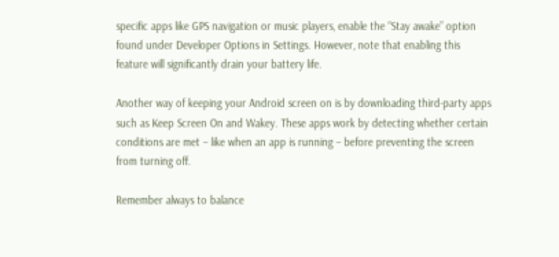specific apps like GPS navigation or music players, enable the “Stay awake” option found under Developer Options in Settings. However, note that enabling this feature will significantly drain your battery life.

Another way of keeping your Android screen on is by downloading third-party apps such as Keep Screen On and Wakey. These apps work by detecting whether certain conditions are met – like when an app is running – before preventing the screen from turning off.

Remember always to balance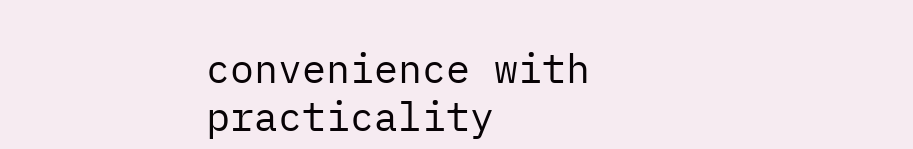convenience with practicality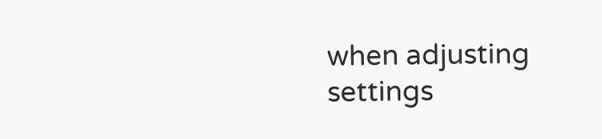when adjusting settings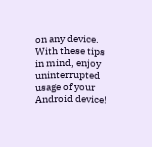on any device. With these tips in mind, enjoy uninterrupted usage of your Android device!